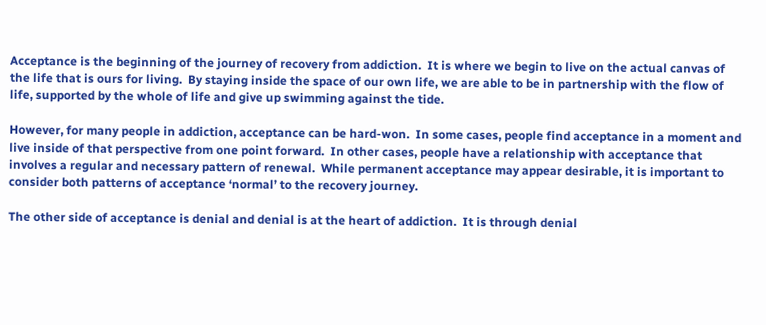Acceptance is the beginning of the journey of recovery from addiction.  It is where we begin to live on the actual canvas of the life that is ours for living.  By staying inside the space of our own life, we are able to be in partnership with the flow of life, supported by the whole of life and give up swimming against the tide.

However, for many people in addiction, acceptance can be hard-won.  In some cases, people find acceptance in a moment and live inside of that perspective from one point forward.  In other cases, people have a relationship with acceptance that involves a regular and necessary pattern of renewal.  While permanent acceptance may appear desirable, it is important to consider both patterns of acceptance ‘normal’ to the recovery journey.

The other side of acceptance is denial and denial is at the heart of addiction.  It is through denial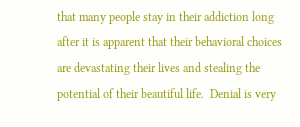that many people stay in their addiction long after it is apparent that their behavioral choices are devastating their lives and stealing the potential of their beautiful life.  Denial is very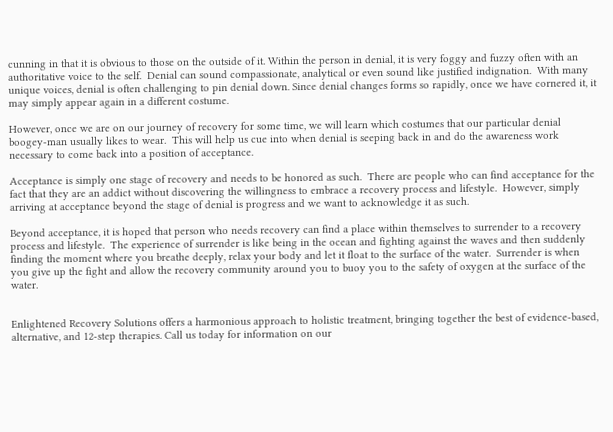cunning in that it is obvious to those on the outside of it. Within the person in denial, it is very foggy and fuzzy often with an authoritative voice to the self.  Denial can sound compassionate, analytical or even sound like justified indignation.  With many unique voices, denial is often challenging to pin denial down. Since denial changes forms so rapidly, once we have cornered it, it may simply appear again in a different costume.

However, once we are on our journey of recovery for some time, we will learn which costumes that our particular denial boogey-man usually likes to wear.  This will help us cue into when denial is seeping back in and do the awareness work necessary to come back into a position of acceptance.

Acceptance is simply one stage of recovery and needs to be honored as such.  There are people who can find acceptance for the fact that they are an addict without discovering the willingness to embrace a recovery process and lifestyle.  However, simply arriving at acceptance beyond the stage of denial is progress and we want to acknowledge it as such.

Beyond acceptance, it is hoped that person who needs recovery can find a place within themselves to surrender to a recovery process and lifestyle.  The experience of surrender is like being in the ocean and fighting against the waves and then suddenly finding the moment where you breathe deeply, relax your body and let it float to the surface of the water.  Surrender is when you give up the fight and allow the recovery community around you to buoy you to the safety of oxygen at the surface of the water.


Enlightened Recovery Solutions offers a harmonious approach to holistic treatment, bringing together the best of evidence-based, alternative, and 12-step therapies. Call us today for information on our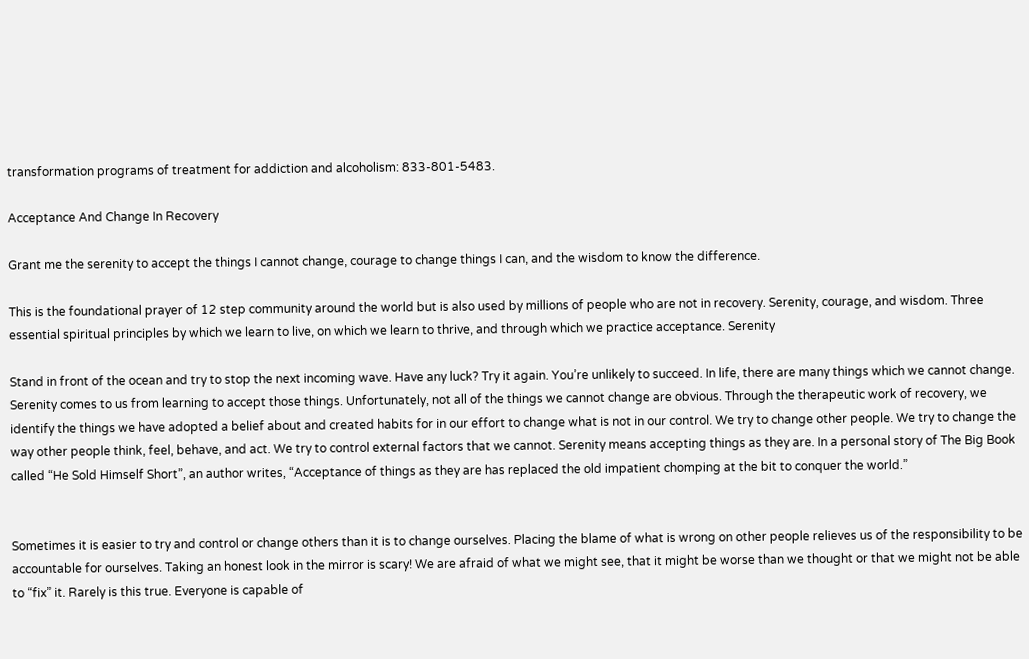transformation programs of treatment for addiction and alcoholism: 833-801-5483.

Acceptance And Change In Recovery

Grant me the serenity to accept the things I cannot change, courage to change things I can, and the wisdom to know the difference.

This is the foundational prayer of 12 step community around the world but is also used by millions of people who are not in recovery. Serenity, courage, and wisdom. Three essential spiritual principles by which we learn to live, on which we learn to thrive, and through which we practice acceptance. Serenity

Stand in front of the ocean and try to stop the next incoming wave. Have any luck? Try it again. You’re unlikely to succeed. In life, there are many things which we cannot change. Serenity comes to us from learning to accept those things. Unfortunately, not all of the things we cannot change are obvious. Through the therapeutic work of recovery, we identify the things we have adopted a belief about and created habits for in our effort to change what is not in our control. We try to change other people. We try to change the way other people think, feel, behave, and act. We try to control external factors that we cannot. Serenity means accepting things as they are. In a personal story of The Big Book called “He Sold Himself Short”, an author writes, “Acceptance of things as they are has replaced the old impatient chomping at the bit to conquer the world.”


Sometimes it is easier to try and control or change others than it is to change ourselves. Placing the blame of what is wrong on other people relieves us of the responsibility to be accountable for ourselves. Taking an honest look in the mirror is scary! We are afraid of what we might see, that it might be worse than we thought or that we might not be able to “fix” it. Rarely is this true. Everyone is capable of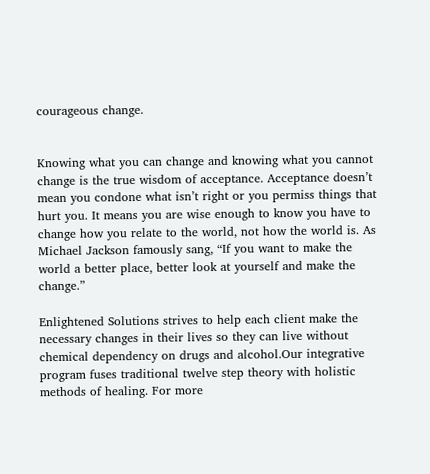courageous change.


Knowing what you can change and knowing what you cannot change is the true wisdom of acceptance. Acceptance doesn’t mean you condone what isn’t right or you permiss things that hurt you. It means you are wise enough to know you have to change how you relate to the world, not how the world is. As Michael Jackson famously sang, “If you want to make the world a better place, better look at yourself and make the change.”

Enlightened Solutions strives to help each client make the necessary changes in their lives so they can live without chemical dependency on drugs and alcohol.Our integrative program fuses traditional twelve step theory with holistic methods of healing. For more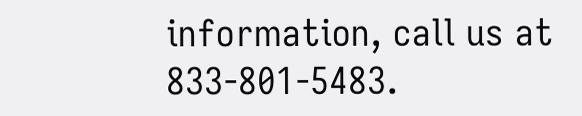information, call us at 833-801-5483.